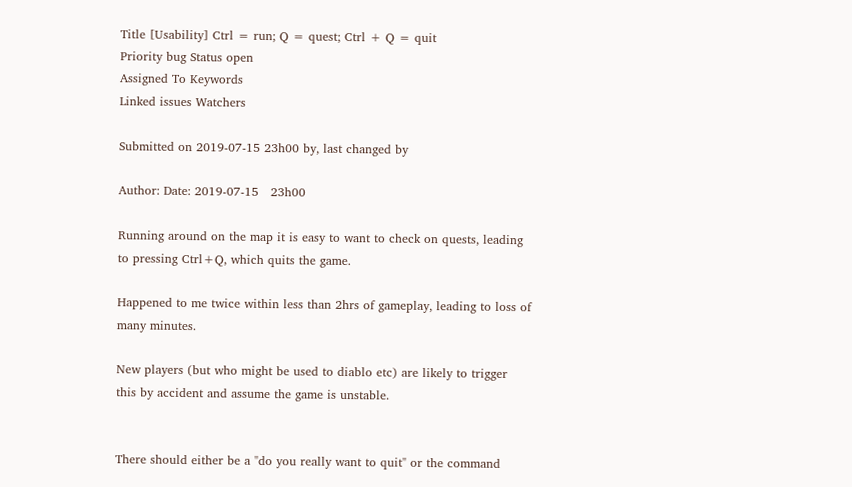Title [Usability] Ctrl = run; Q = quest; Ctrl + Q = quit
Priority bug Status open
Assigned To Keywords
Linked issues Watchers

Submitted on 2019-07-15 23h00 by, last changed by

Author: Date: 2019-07-15   23h00

Running around on the map it is easy to want to check on quests, leading
to pressing Ctrl+Q, which quits the game.

Happened to me twice within less than 2hrs of gameplay, leading to loss of
many minutes.

New players (but who might be used to diablo etc) are likely to trigger
this by accident and assume the game is unstable.


There should either be a "do you really want to quit" or the command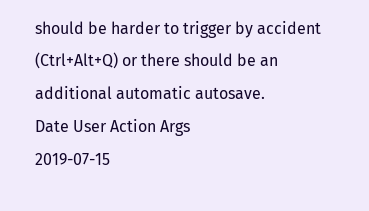should be harder to trigger by accident (Ctrl+Alt+Q) or there should be an
additional automatic autosave.
Date User Action Args
2019-07-15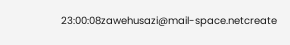23:00:08zawehusazi@mail-space.netcreate